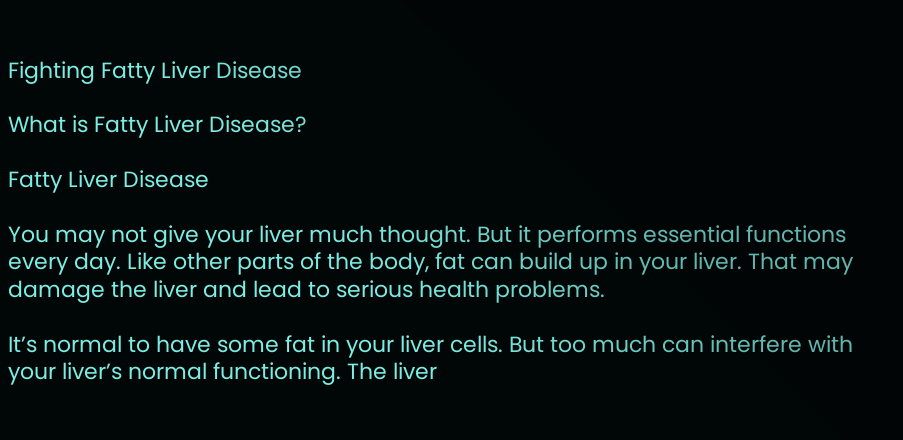Fighting Fatty Liver Disease

What is Fatty Liver Disease?

Fatty Liver Disease

You may not give your liver much thought. But it performs essential functions every day. Like other parts of the body, fat can build up in your liver. That may damage the liver and lead to serious health problems.

It’s normal to have some fat in your liver cells. But too much can interfere with your liver’s normal functioning. The liver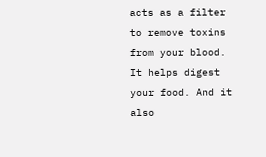acts as a filter to remove toxins from your blood. It helps digest your food. And it also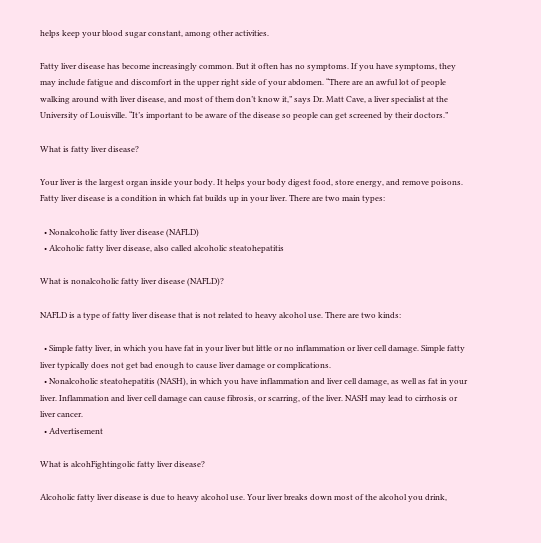helps keep your blood sugar constant, among other activities.

Fatty liver disease has become increasingly common. But it often has no symptoms. If you have symptoms, they may include fatigue and discomfort in the upper right side of your abdomen. “There are an awful lot of people walking around with liver disease, and most of them don’t know it,” says Dr. Matt Cave, a liver specialist at the University of Louisville. “It’s important to be aware of the disease so people can get screened by their doctors.”

What is fatty liver disease?

Your liver is the largest organ inside your body. It helps your body digest food, store energy, and remove poisons. Fatty liver disease is a condition in which fat builds up in your liver. There are two main types:

  • Nonalcoholic fatty liver disease (NAFLD)
  • Alcoholic fatty liver disease, also called alcoholic steatohepatitis

What is nonalcoholic fatty liver disease (NAFLD)?

NAFLD is a type of fatty liver disease that is not related to heavy alcohol use. There are two kinds:

  • Simple fatty liver, in which you have fat in your liver but little or no inflammation or liver cell damage. Simple fatty liver typically does not get bad enough to cause liver damage or complications.
  • Nonalcoholic steatohepatitis (NASH), in which you have inflammation and liver cell damage, as well as fat in your liver. Inflammation and liver cell damage can cause fibrosis, or scarring, of the liver. NASH may lead to cirrhosis or liver cancer.
  • Advertisement

What is alcohFightingolic fatty liver disease?

Alcoholic fatty liver disease is due to heavy alcohol use. Your liver breaks down most of the alcohol you drink,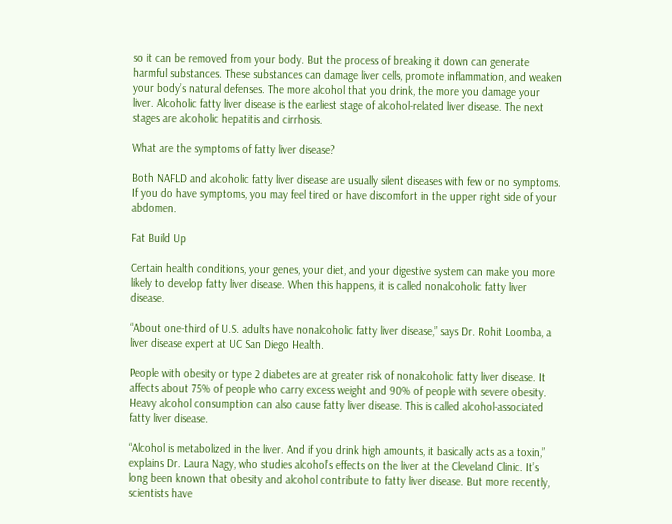so it can be removed from your body. But the process of breaking it down can generate harmful substances. These substances can damage liver cells, promote inflammation, and weaken your body’s natural defenses. The more alcohol that you drink, the more you damage your liver. Alcoholic fatty liver disease is the earliest stage of alcohol-related liver disease. The next stages are alcoholic hepatitis and cirrhosis.

What are the symptoms of fatty liver disease?

Both NAFLD and alcoholic fatty liver disease are usually silent diseases with few or no symptoms. If you do have symptoms, you may feel tired or have discomfort in the upper right side of your abdomen.

Fat Build Up

Certain health conditions, your genes, your diet, and your digestive system can make you more likely to develop fatty liver disease. When this happens, it is called nonalcoholic fatty liver disease.

“About one-third of U.S. adults have nonalcoholic fatty liver disease,” says Dr. Rohit Loomba, a liver disease expert at UC San Diego Health.

People with obesity or type 2 diabetes are at greater risk of nonalcoholic fatty liver disease. It affects about 75% of people who carry excess weight and 90% of people with severe obesity. Heavy alcohol consumption can also cause fatty liver disease. This is called alcohol-associated fatty liver disease.

“Alcohol is metabolized in the liver. And if you drink high amounts, it basically acts as a toxin,” explains Dr. Laura Nagy, who studies alcohol’s effects on the liver at the Cleveland Clinic. It’s long been known that obesity and alcohol contribute to fatty liver disease. But more recently, scientists have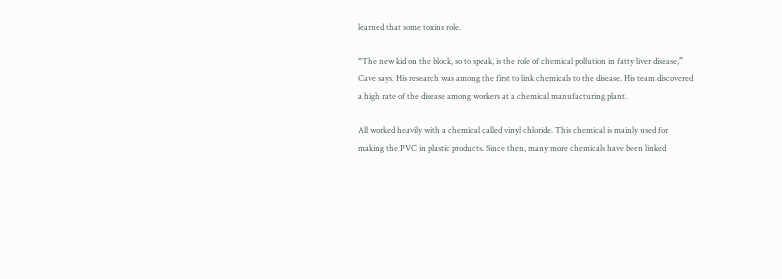learned that some toxins role.

“The new kid on the block, so to speak, is the role of chemical pollution in fatty liver disease,” Cave says. His research was among the first to link chemicals to the disease. His team discovered a high rate of the disease among workers at a chemical manufacturing plant.

All worked heavily with a chemical called vinyl chloride. This chemical is mainly used for making the PVC in plastic products. Since then, many more chemicals have been linked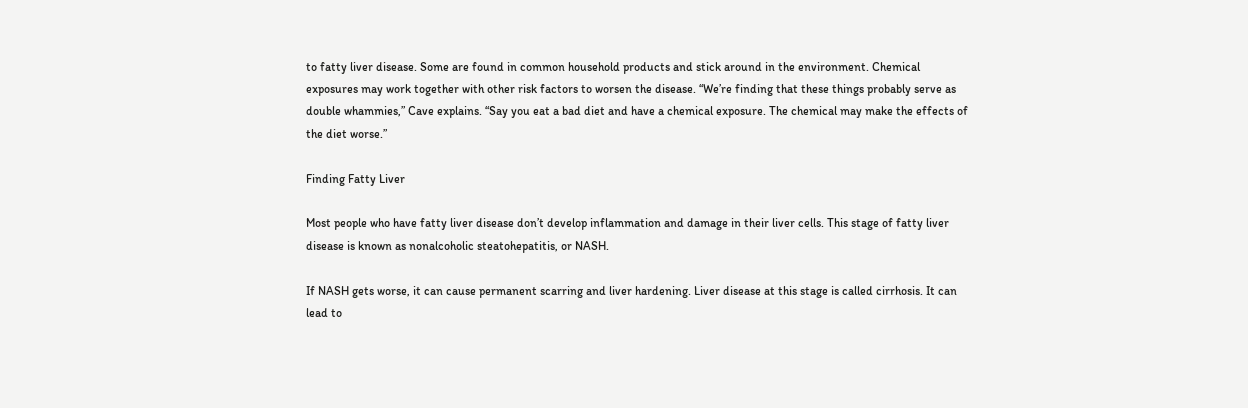to fatty liver disease. Some are found in common household products and stick around in the environment. Chemical exposures may work together with other risk factors to worsen the disease. “We’re finding that these things probably serve as double whammies,” Cave explains. “Say you eat a bad diet and have a chemical exposure. The chemical may make the effects of the diet worse.”

Finding Fatty Liver

Most people who have fatty liver disease don’t develop inflammation and damage in their liver cells. This stage of fatty liver disease is known as nonalcoholic steatohepatitis, or NASH.

If NASH gets worse, it can cause permanent scarring and liver hardening. Liver disease at this stage is called cirrhosis. It can lead to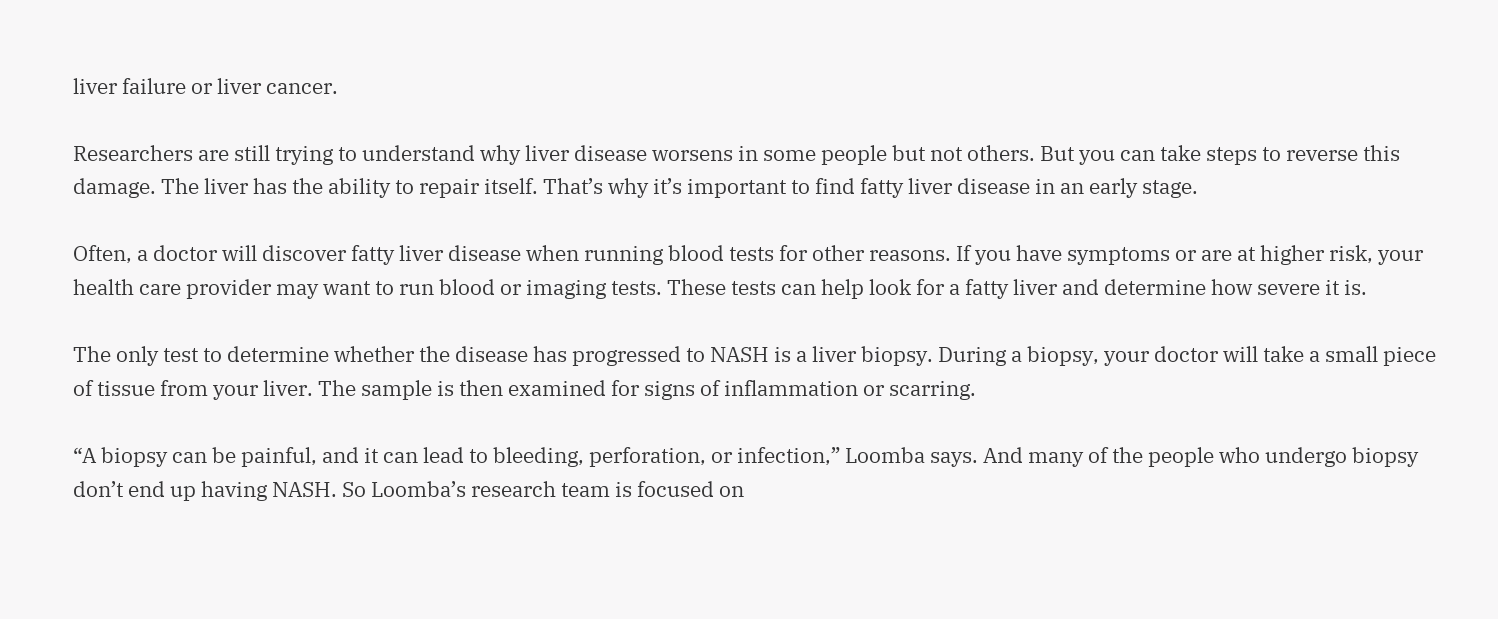liver failure or liver cancer.

Researchers are still trying to understand why liver disease worsens in some people but not others. But you can take steps to reverse this damage. The liver has the ability to repair itself. That’s why it’s important to find fatty liver disease in an early stage.

Often, a doctor will discover fatty liver disease when running blood tests for other reasons. If you have symptoms or are at higher risk, your health care provider may want to run blood or imaging tests. These tests can help look for a fatty liver and determine how severe it is.

The only test to determine whether the disease has progressed to NASH is a liver biopsy. During a biopsy, your doctor will take a small piece of tissue from your liver. The sample is then examined for signs of inflammation or scarring.

“A biopsy can be painful, and it can lead to bleeding, perforation, or infection,” Loomba says. And many of the people who undergo biopsy don’t end up having NASH. So Loomba’s research team is focused on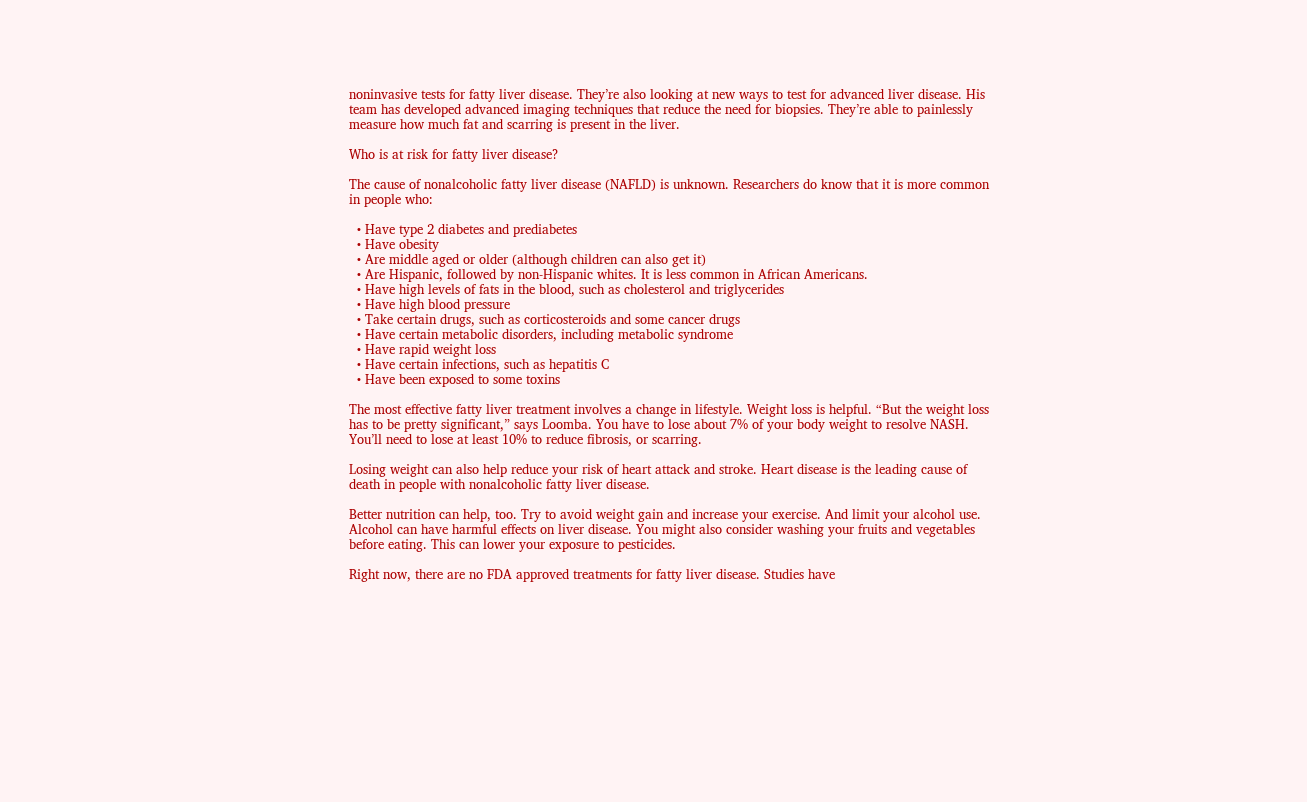noninvasive tests for fatty liver disease. They’re also looking at new ways to test for advanced liver disease. His team has developed advanced imaging techniques that reduce the need for biopsies. They’re able to painlessly measure how much fat and scarring is present in the liver.

Who is at risk for fatty liver disease?

The cause of nonalcoholic fatty liver disease (NAFLD) is unknown. Researchers do know that it is more common in people who:

  • Have type 2 diabetes and prediabetes
  • Have obesity
  • Are middle aged or older (although children can also get it)
  • Are Hispanic, followed by non-Hispanic whites. It is less common in African Americans.
  • Have high levels of fats in the blood, such as cholesterol and triglycerides
  • Have high blood pressure
  • Take certain drugs, such as corticosteroids and some cancer drugs
  • Have certain metabolic disorders, including metabolic syndrome
  • Have rapid weight loss
  • Have certain infections, such as hepatitis C
  • Have been exposed to some toxins

The most effective fatty liver treatment involves a change in lifestyle. Weight loss is helpful. “But the weight loss has to be pretty significant,” says Loomba. You have to lose about 7% of your body weight to resolve NASH. You’ll need to lose at least 10% to reduce fibrosis, or scarring.

Losing weight can also help reduce your risk of heart attack and stroke. Heart disease is the leading cause of death in people with nonalcoholic fatty liver disease.

Better nutrition can help, too. Try to avoid weight gain and increase your exercise. And limit your alcohol use. Alcohol can have harmful effects on liver disease. You might also consider washing your fruits and vegetables before eating. This can lower your exposure to pesticides.

Right now, there are no FDA approved treatments for fatty liver disease. Studies have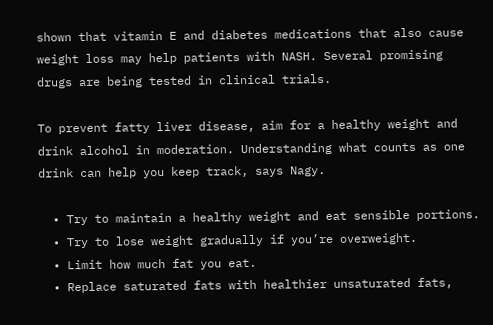shown that vitamin E and diabetes medications that also cause weight loss may help patients with NASH. Several promising drugs are being tested in clinical trials.

To prevent fatty liver disease, aim for a healthy weight and drink alcohol in moderation. Understanding what counts as one drink can help you keep track, says Nagy.

  • Try to maintain a healthy weight and eat sensible portions.
  • Try to lose weight gradually if you’re overweight.
  • Limit how much fat you eat.
  • Replace saturated fats with healthier unsaturated fats,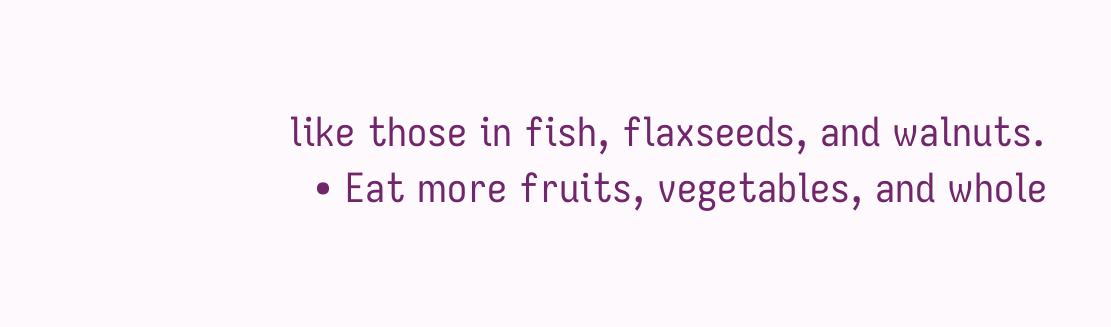like those in fish, flaxseeds, and walnuts.
  • Eat more fruits, vegetables, and whole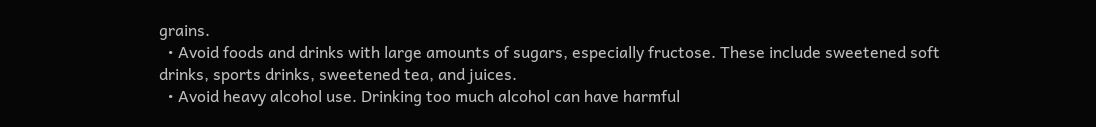grains.
  • Avoid foods and drinks with large amounts of sugars, especially fructose. These include sweetened soft drinks, sports drinks, sweetened tea, and juices.
  • Avoid heavy alcohol use. Drinking too much alcohol can have harmful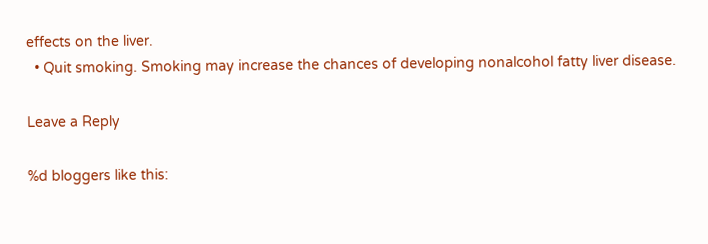effects on the liver.
  • Quit smoking. Smoking may increase the chances of developing nonalcohol fatty liver disease.

Leave a Reply

%d bloggers like this: